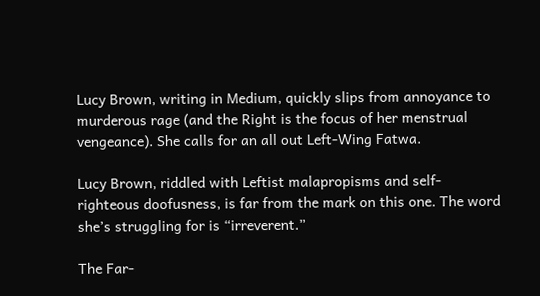Lucy Brown, writing in Medium, quickly slips from annoyance to murderous rage (and the Right is the focus of her menstrual vengeance). She calls for an all out Left-Wing Fatwa.

Lucy Brown, riddled with Leftist malapropisms and self-righteous doofusness, is far from the mark on this one. The word she’s struggling for is “irreverent.”

The Far-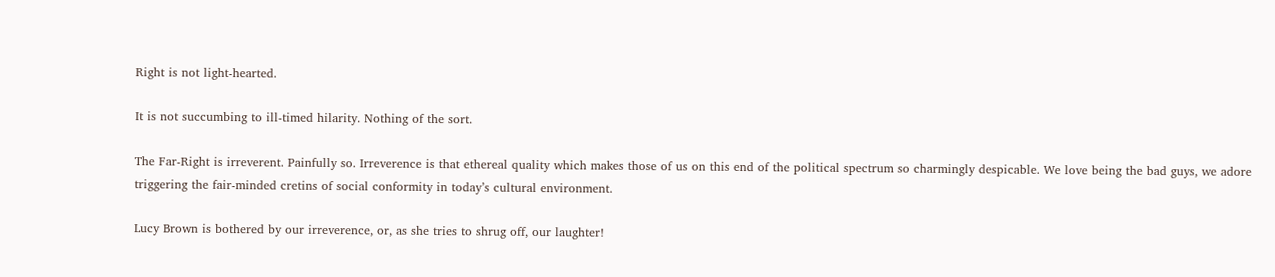Right is not light-hearted.

It is not succumbing to ill-timed hilarity. Nothing of the sort.

The Far-Right is irreverent. Painfully so. Irreverence is that ethereal quality which makes those of us on this end of the political spectrum so charmingly despicable. We love being the bad guys, we adore triggering the fair-minded cretins of social conformity in today’s cultural environment.

Lucy Brown is bothered by our irreverence, or, as she tries to shrug off, our laughter!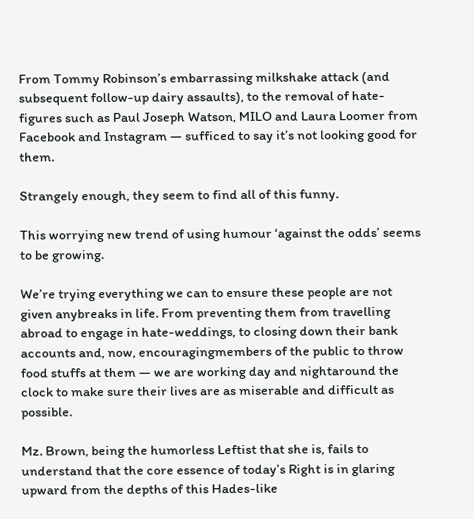From Tommy Robinson’s embarrassing milkshake attack (and subsequent follow-up dairy assaults), to the removal of hate-figures such as Paul Joseph Watson, MILO and Laura Loomer from Facebook and Instagram — sufficed to say it’s not looking good for them.

Strangely enough, they seem to find all of this funny.

This worrying new trend of using humour ‘against the odds’ seems to be growing.

We’re trying everything we can to ensure these people are not given anybreaks in life. From preventing them from travelling abroad to engage in hate-weddings, to closing down their bank accounts and, now, encouragingmembers of the public to throw food stuffs at them — we are working day and nightaround the clock to make sure their lives are as miserable and difficult as possible.

Mz. Brown, being the humorless Leftist that she is, fails to understand that the core essence of today’s Right is in glaring upward from the depths of this Hades-like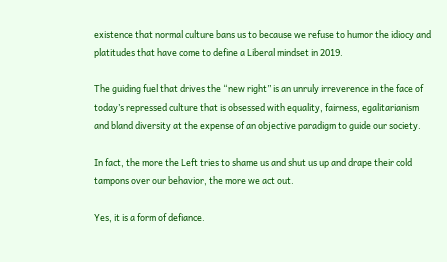existence that normal culture bans us to because we refuse to humor the idiocy and platitudes that have come to define a Liberal mindset in 2019.

The guiding fuel that drives the “new right” is an unruly irreverence in the face of today’s repressed culture that is obsessed with equality, fairness, egalitarianism and bland diversity at the expense of an objective paradigm to guide our society.

In fact, the more the Left tries to shame us and shut us up and drape their cold tampons over our behavior, the more we act out.

Yes, it is a form of defiance.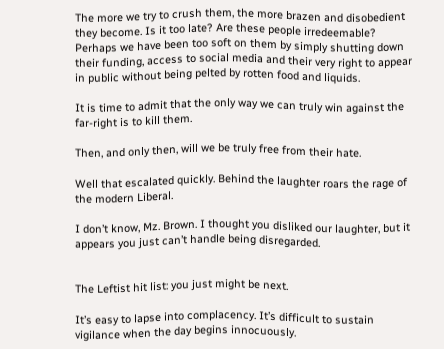The more we try to crush them, the more brazen and disobedient they become. Is it too late? Are these people irredeemable? Perhaps we have been too soft on them by simply shutting down their funding, access to social media and their very right to appear in public without being pelted by rotten food and liquids.

It is time to admit that the only way we can truly win against the far-right is to kill them.

Then, and only then, will we be truly free from their hate.

Well that escalated quickly. Behind the laughter roars the rage of the modern Liberal.

I don’t know, Mz. Brown. I thought you disliked our laughter, but it appears you just can’t handle being disregarded.


The Leftist hit list: you just might be next.

It’s easy to lapse into complacency. It’s difficult to sustain vigilance when the day begins innocuously.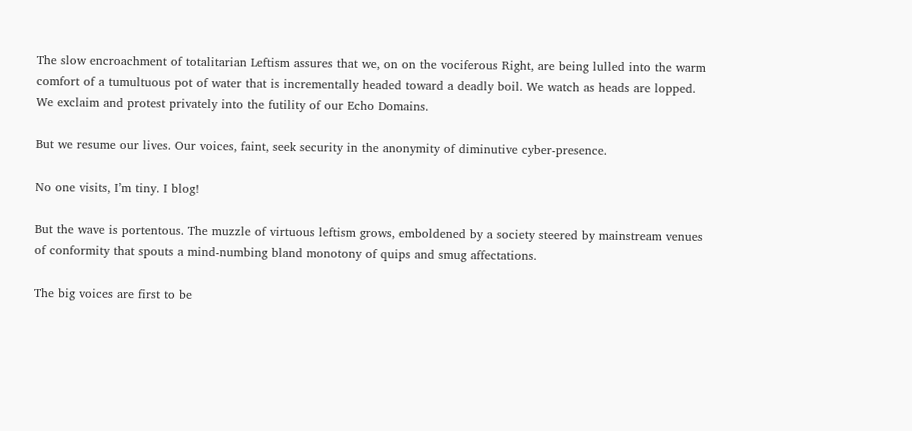The slow encroachment of totalitarian Leftism assures that we, on on the vociferous Right, are being lulled into the warm comfort of a tumultuous pot of water that is incrementally headed toward a deadly boil. We watch as heads are lopped. We exclaim and protest privately into the futility of our Echo Domains.

But we resume our lives. Our voices, faint, seek security in the anonymity of diminutive cyber-presence.

No one visits, I’m tiny. I blog!

But the wave is portentous. The muzzle of virtuous leftism grows, emboldened by a society steered by mainstream venues of conformity that spouts a mind-numbing bland monotony of quips and smug affectations.

The big voices are first to be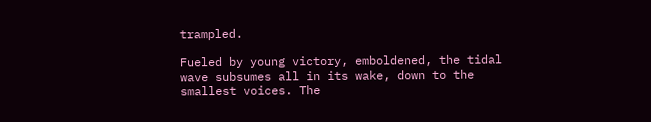trampled.

Fueled by young victory, emboldened, the tidal wave subsumes all in its wake, down to the smallest voices. The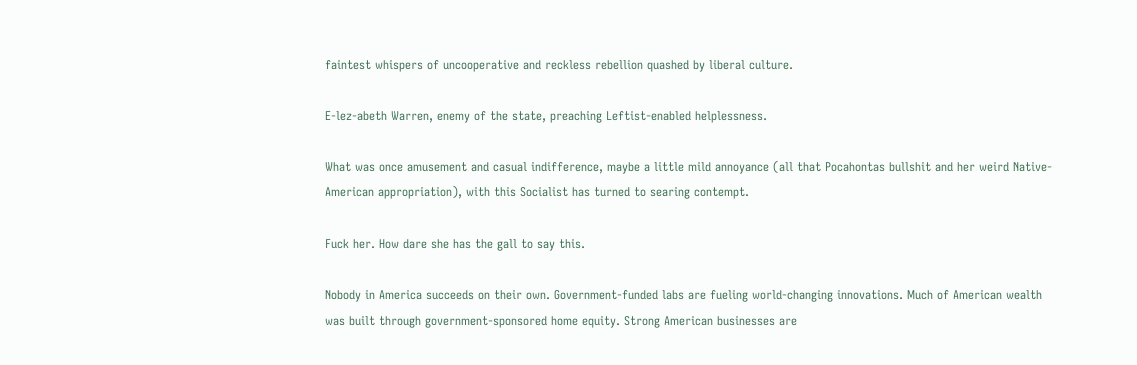faintest whispers of uncooperative and reckless rebellion quashed by liberal culture.

E-lez-abeth Warren, enemy of the state, preaching Leftist-enabled helplessness.

What was once amusement and casual indifference, maybe a little mild annoyance (all that Pocahontas bullshit and her weird Native-American appropriation), with this Socialist has turned to searing contempt.

Fuck her. How dare she has the gall to say this.

Nobody in America succeeds on their own. Government-funded labs are fueling world-changing innovations. Much of American wealth was built through government-sponsored home equity. Strong American businesses are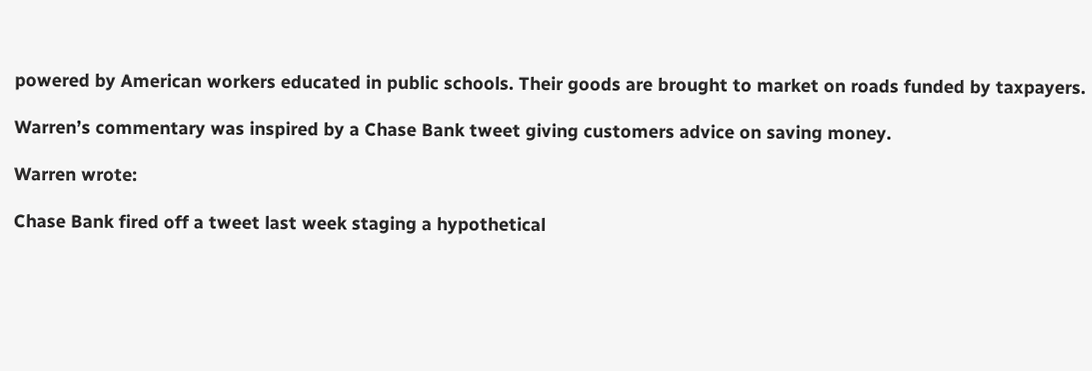powered by American workers educated in public schools. Their goods are brought to market on roads funded by taxpayers.

Warren’s commentary was inspired by a Chase Bank tweet giving customers advice on saving money.

Warren wrote:

Chase Bank fired off a tweet last week staging a hypothetical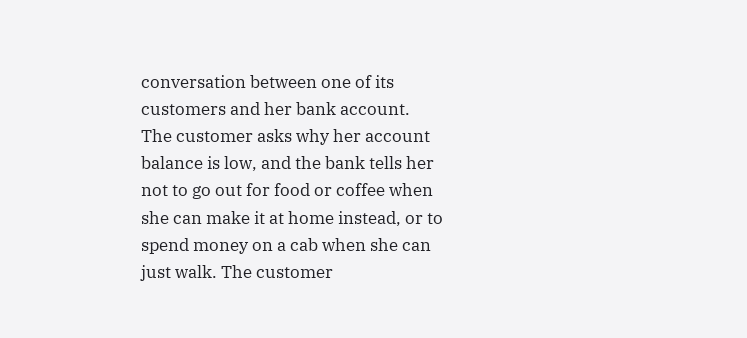conversation between one of its customers and her bank account. The customer asks why her account balance is low, and the bank tells her not to go out for food or coffee when she can make it at home instead, or to spend money on a cab when she can just walk. The customer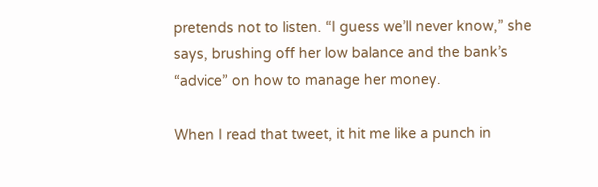pretends not to listen. “I guess we’ll never know,” she says, brushing off her low balance and the bank’s “advice” on how to manage her money.

When I read that tweet, it hit me like a punch in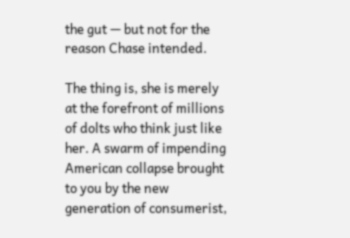the gut — but not for the reason Chase intended.

The thing is, she is merely at the forefront of millions of dolts who think just like her. A swarm of impending American collapse brought to you by the new generation of consumerist,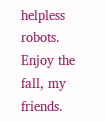helpless robots. Enjoy the fall, my friends.